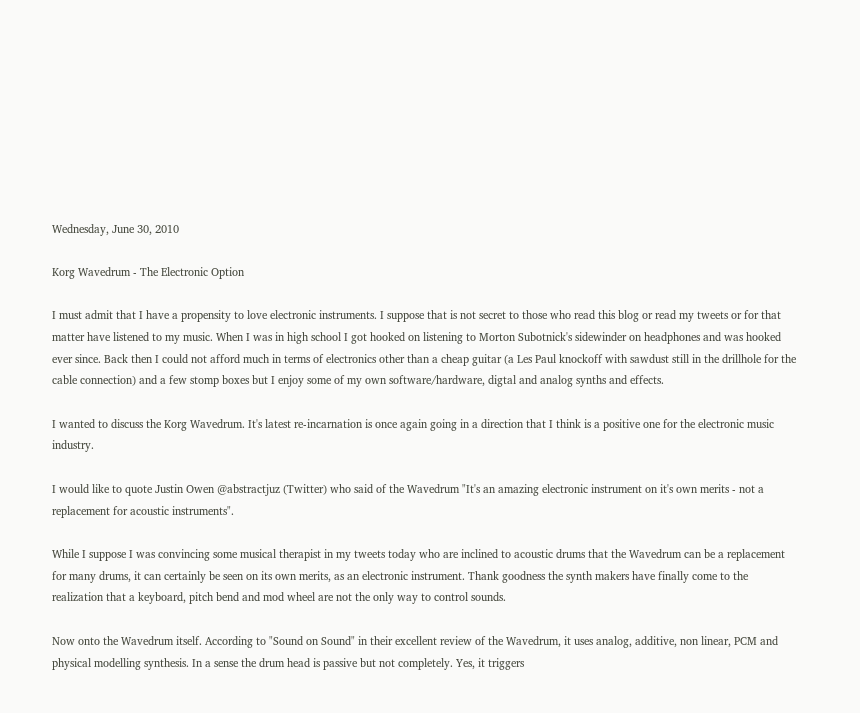Wednesday, June 30, 2010

Korg Wavedrum - The Electronic Option

I must admit that I have a propensity to love electronic instruments. I suppose that is not secret to those who read this blog or read my tweets or for that matter have listened to my music. When I was in high school I got hooked on listening to Morton Subotnick's sidewinder on headphones and was hooked ever since. Back then I could not afford much in terms of electronics other than a cheap guitar (a Les Paul knockoff with sawdust still in the drillhole for the cable connection) and a few stomp boxes but I enjoy some of my own software/hardware, digtal and analog synths and effects.

I wanted to discuss the Korg Wavedrum. It's latest re-incarnation is once again going in a direction that I think is a positive one for the electronic music industry.

I would like to quote Justin Owen @abstractjuz (Twitter) who said of the Wavedrum "It's an amazing electronic instrument on it's own merits - not a replacement for acoustic instruments".

While I suppose I was convincing some musical therapist in my tweets today who are inclined to acoustic drums that the Wavedrum can be a replacement for many drums, it can certainly be seen on its own merits, as an electronic instrument. Thank goodness the synth makers have finally come to the realization that a keyboard, pitch bend and mod wheel are not the only way to control sounds.

Now onto the Wavedrum itself. According to "Sound on Sound" in their excellent review of the Wavedrum, it uses analog, additive, non linear, PCM and physical modelling synthesis. In a sense the drum head is passive but not completely. Yes, it triggers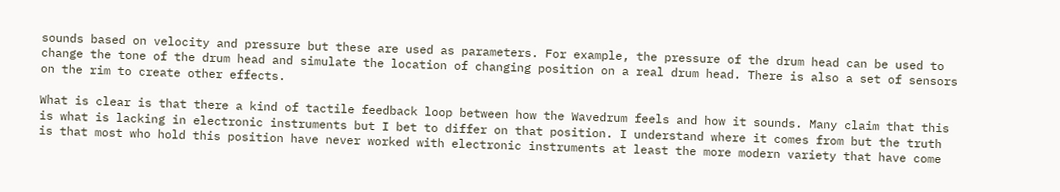sounds based on velocity and pressure but these are used as parameters. For example, the pressure of the drum head can be used to change the tone of the drum head and simulate the location of changing position on a real drum head. There is also a set of sensors on the rim to create other effects.

What is clear is that there a kind of tactile feedback loop between how the Wavedrum feels and how it sounds. Many claim that this is what is lacking in electronic instruments but I bet to differ on that position. I understand where it comes from but the truth is that most who hold this position have never worked with electronic instruments at least the more modern variety that have come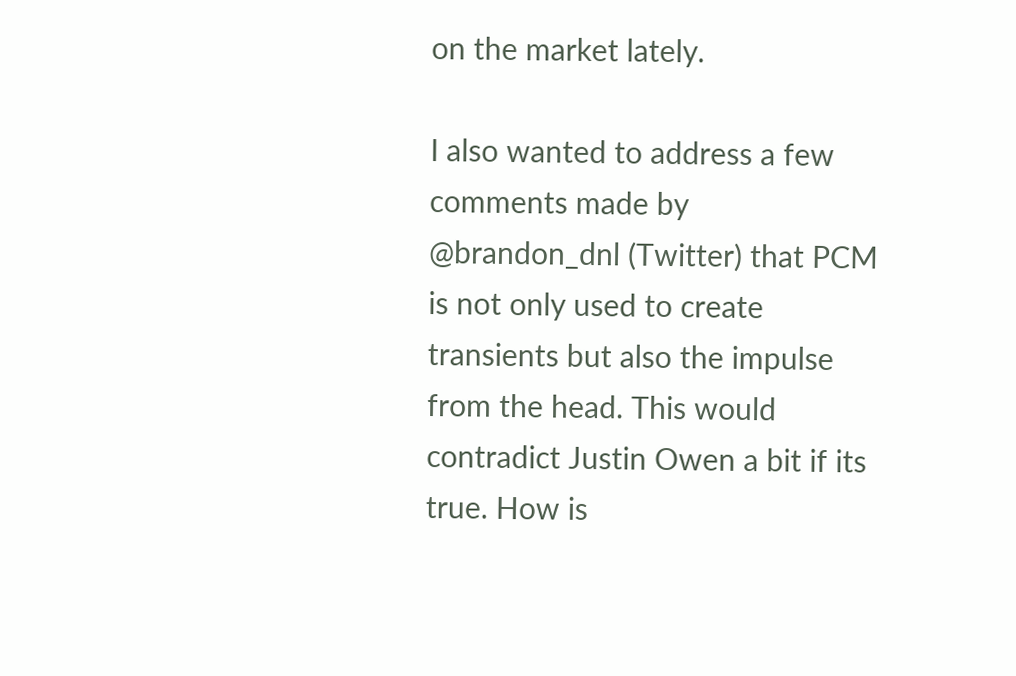on the market lately.

I also wanted to address a few comments made by @brandon_dnl (Twitter) that PCM is not only used to create transients but also the impulse from the head. This would contradict Justin Owen a bit if its true. How is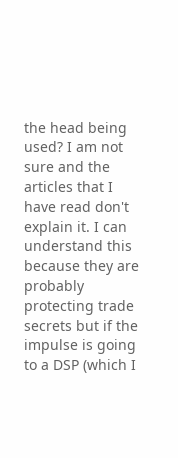the head being used? I am not sure and the articles that I have read don't explain it. I can understand this because they are probably protecting trade secrets but if the impulse is going to a DSP (which I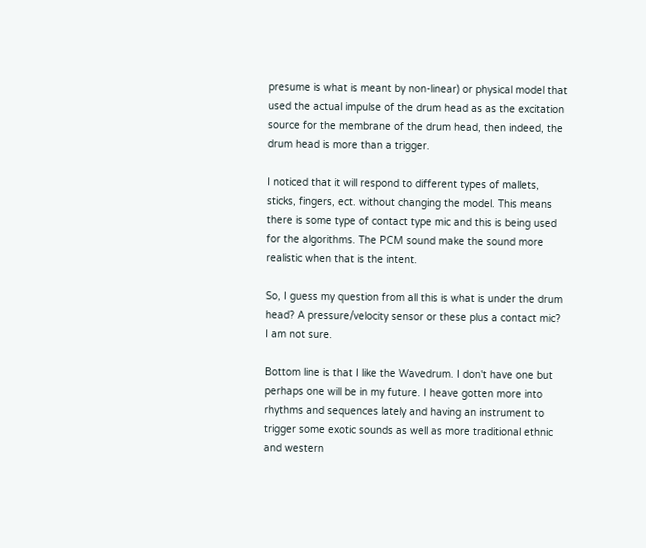presume is what is meant by non-linear) or physical model that used the actual impulse of the drum head as as the excitation source for the membrane of the drum head, then indeed, the drum head is more than a trigger.

I noticed that it will respond to different types of mallets, sticks, fingers, ect. without changing the model. This means there is some type of contact type mic and this is being used for the algorithms. The PCM sound make the sound more realistic when that is the intent.

So, I guess my question from all this is what is under the drum head? A pressure/velocity sensor or these plus a contact mic? I am not sure.

Bottom line is that I like the Wavedrum. I don't have one but perhaps one will be in my future. I heave gotten more into rhythms and sequences lately and having an instrument to trigger some exotic sounds as well as more traditional ethnic and western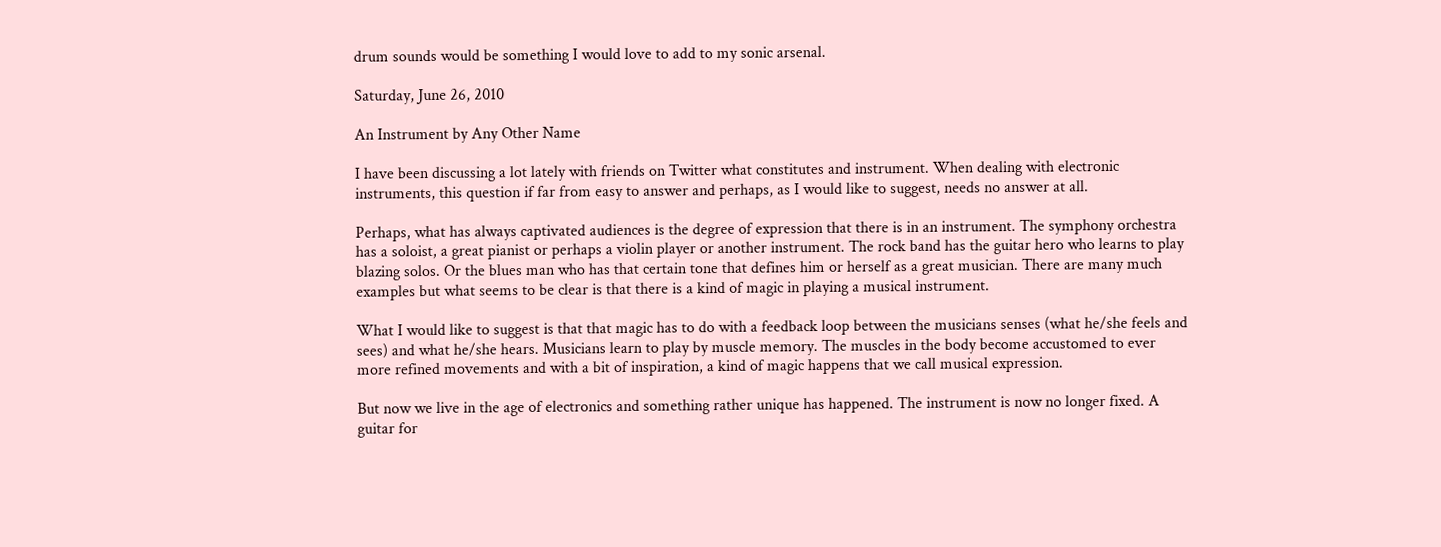drum sounds would be something I would love to add to my sonic arsenal.

Saturday, June 26, 2010

An Instrument by Any Other Name

I have been discussing a lot lately with friends on Twitter what constitutes and instrument. When dealing with electronic instruments, this question if far from easy to answer and perhaps, as I would like to suggest, needs no answer at all.

Perhaps, what has always captivated audiences is the degree of expression that there is in an instrument. The symphony orchestra has a soloist, a great pianist or perhaps a violin player or another instrument. The rock band has the guitar hero who learns to play blazing solos. Or the blues man who has that certain tone that defines him or herself as a great musician. There are many much examples but what seems to be clear is that there is a kind of magic in playing a musical instrument.

What I would like to suggest is that that magic has to do with a feedback loop between the musicians senses (what he/she feels and sees) and what he/she hears. Musicians learn to play by muscle memory. The muscles in the body become accustomed to ever more refined movements and with a bit of inspiration, a kind of magic happens that we call musical expression.

But now we live in the age of electronics and something rather unique has happened. The instrument is now no longer fixed. A guitar for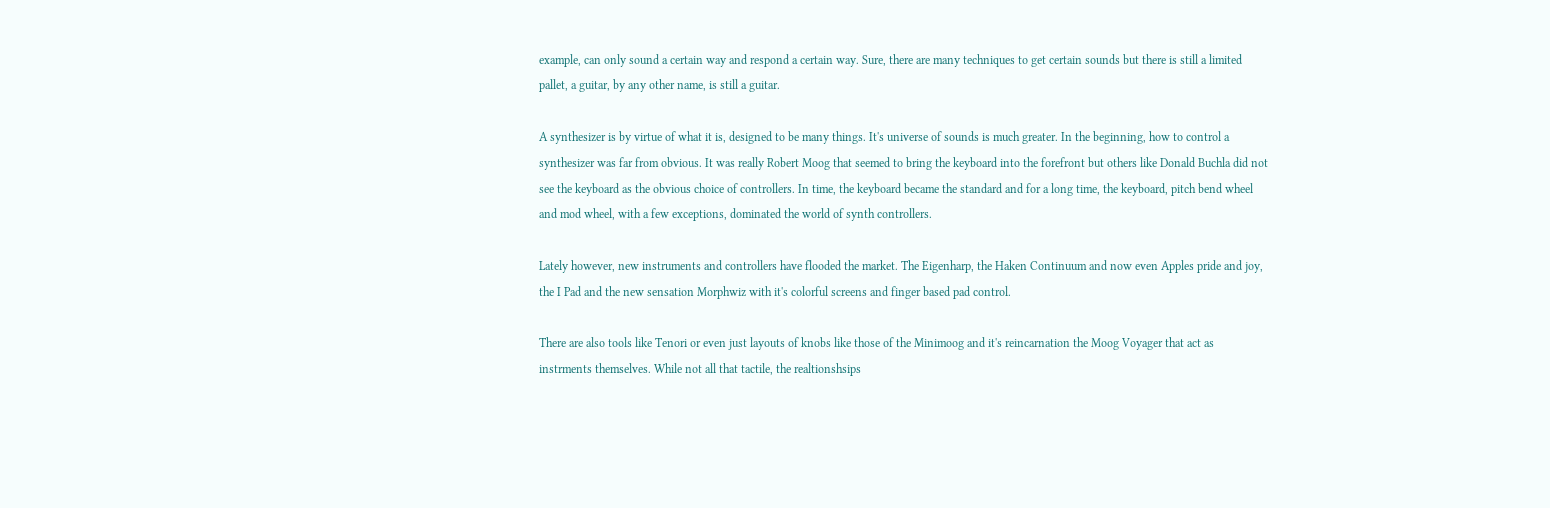example, can only sound a certain way and respond a certain way. Sure, there are many techniques to get certain sounds but there is still a limited pallet, a guitar, by any other name, is still a guitar.

A synthesizer is by virtue of what it is, designed to be many things. It's universe of sounds is much greater. In the beginning, how to control a synthesizer was far from obvious. It was really Robert Moog that seemed to bring the keyboard into the forefront but others like Donald Buchla did not see the keyboard as the obvious choice of controllers. In time, the keyboard became the standard and for a long time, the keyboard, pitch bend wheel and mod wheel, with a few exceptions, dominated the world of synth controllers.

Lately however, new instruments and controllers have flooded the market. The Eigenharp, the Haken Continuum and now even Apples pride and joy, the I Pad and the new sensation Morphwiz with it's colorful screens and finger based pad control.

There are also tools like Tenori or even just layouts of knobs like those of the Minimoog and it's reincarnation the Moog Voyager that act as instrments themselves. While not all that tactile, the realtionshsips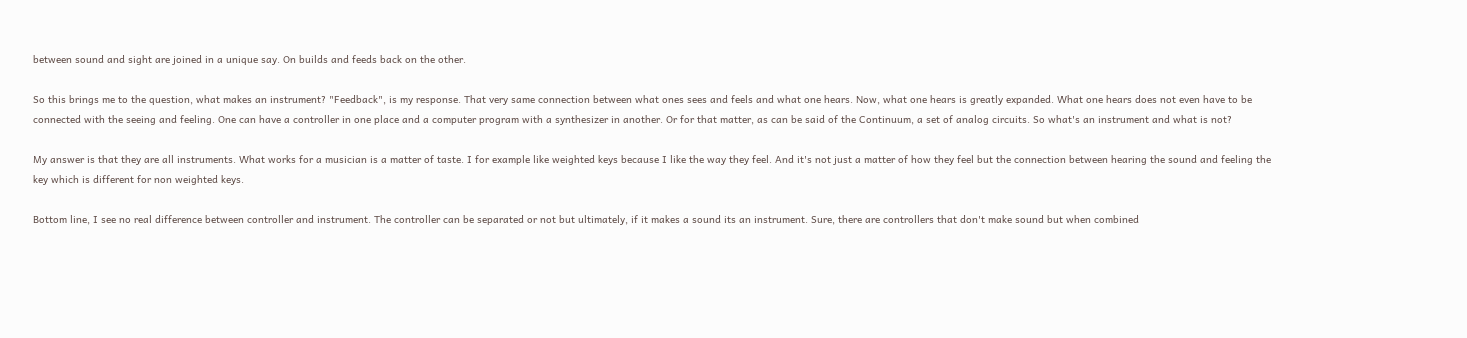between sound and sight are joined in a unique say. On builds and feeds back on the other.

So this brings me to the question, what makes an instrument? "Feedback", is my response. That very same connection between what ones sees and feels and what one hears. Now, what one hears is greatly expanded. What one hears does not even have to be connected with the seeing and feeling. One can have a controller in one place and a computer program with a synthesizer in another. Or for that matter, as can be said of the Continuum, a set of analog circuits. So what's an instrument and what is not?

My answer is that they are all instruments. What works for a musician is a matter of taste. I for example like weighted keys because I like the way they feel. And it's not just a matter of how they feel but the connection between hearing the sound and feeling the key which is different for non weighted keys.

Bottom line, I see no real difference between controller and instrument. The controller can be separated or not but ultimately, if it makes a sound its an instrument. Sure, there are controllers that don't make sound but when combined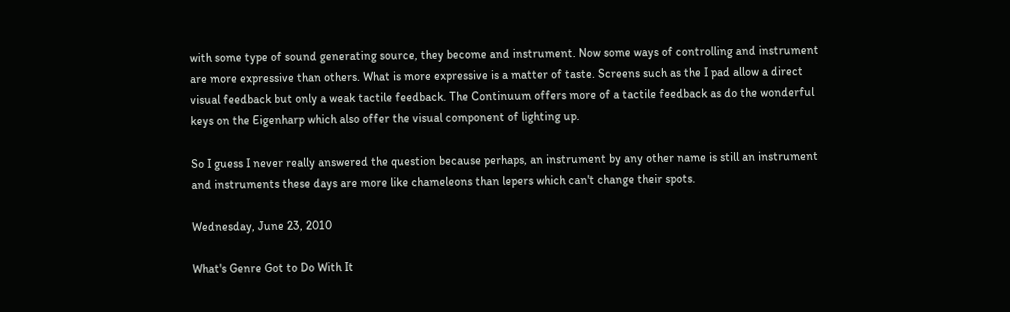with some type of sound generating source, they become and instrument. Now some ways of controlling and instrument are more expressive than others. What is more expressive is a matter of taste. Screens such as the I pad allow a direct visual feedback but only a weak tactile feedback. The Continuum offers more of a tactile feedback as do the wonderful keys on the Eigenharp which also offer the visual component of lighting up.

So I guess I never really answered the question because perhaps, an instrument by any other name is still an instrument and instruments these days are more like chameleons than lepers which can't change their spots.

Wednesday, June 23, 2010

What's Genre Got to Do With It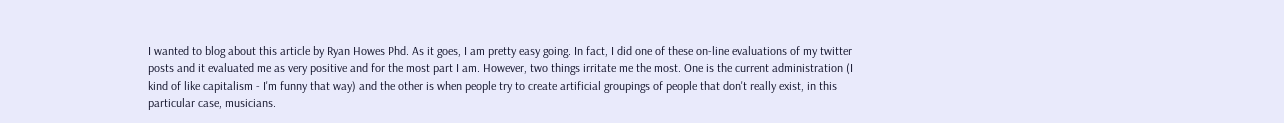I wanted to blog about this article by Ryan Howes Phd. As it goes, I am pretty easy going. In fact, I did one of these on-line evaluations of my twitter posts and it evaluated me as very positive and for the most part I am. However, two things irritate me the most. One is the current administration (I kind of like capitalism - I'm funny that way) and the other is when people try to create artificial groupings of people that don't really exist, in this particular case, musicians.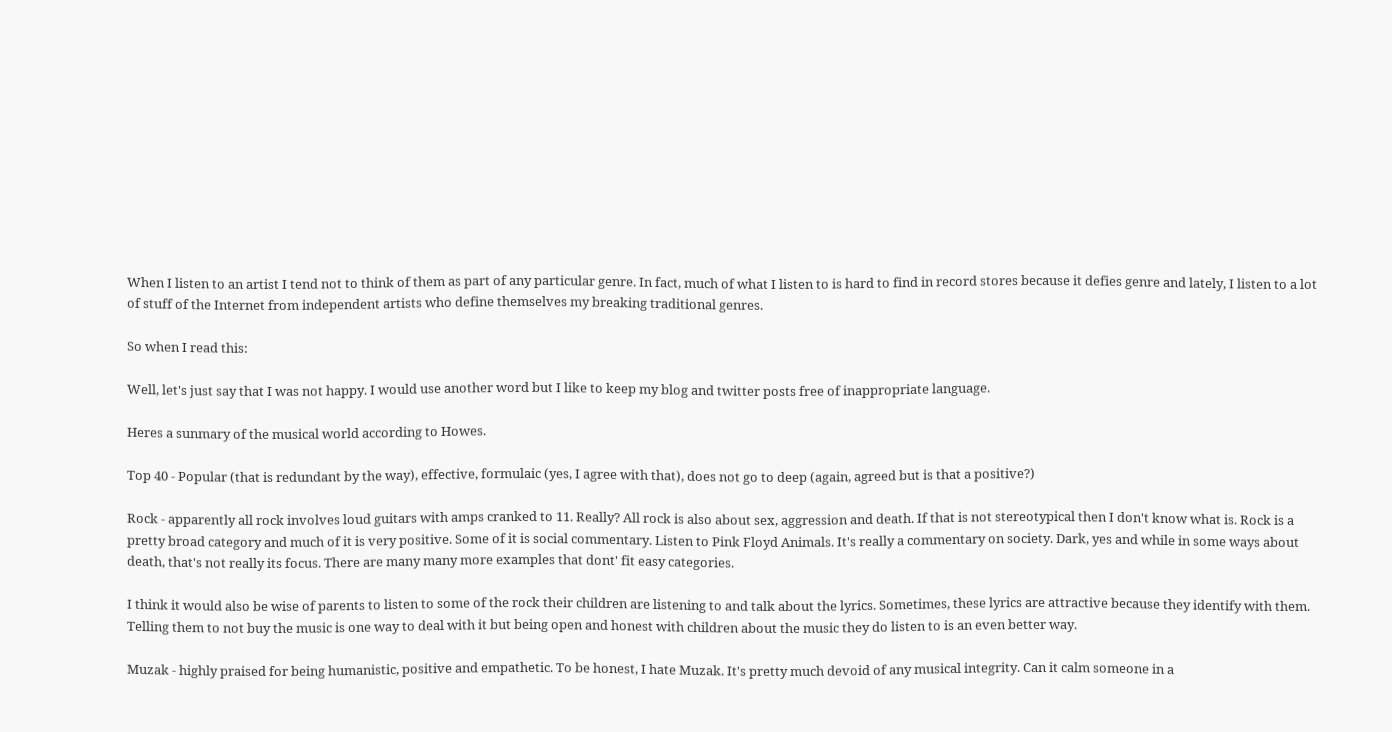When I listen to an artist I tend not to think of them as part of any particular genre. In fact, much of what I listen to is hard to find in record stores because it defies genre and lately, I listen to a lot of stuff of the Internet from independent artists who define themselves my breaking traditional genres.

So when I read this:

Well, let's just say that I was not happy. I would use another word but I like to keep my blog and twitter posts free of inappropriate language.

Heres a sunmary of the musical world according to Howes.

Top 40 - Popular (that is redundant by the way), effective, formulaic (yes, I agree with that), does not go to deep (again, agreed but is that a positive?)

Rock - apparently all rock involves loud guitars with amps cranked to 11. Really? All rock is also about sex, aggression and death. If that is not stereotypical then I don't know what is. Rock is a pretty broad category and much of it is very positive. Some of it is social commentary. Listen to Pink Floyd Animals. It's really a commentary on society. Dark, yes and while in some ways about death, that's not really its focus. There are many many more examples that dont' fit easy categories.

I think it would also be wise of parents to listen to some of the rock their children are listening to and talk about the lyrics. Sometimes, these lyrics are attractive because they identify with them. Telling them to not buy the music is one way to deal with it but being open and honest with children about the music they do listen to is an even better way.

Muzak - highly praised for being humanistic, positive and empathetic. To be honest, I hate Muzak. It's pretty much devoid of any musical integrity. Can it calm someone in a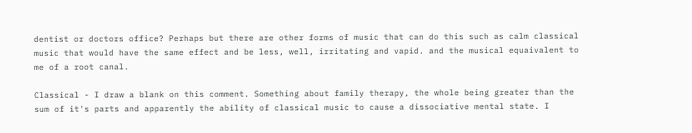dentist or doctors office? Perhaps but there are other forms of music that can do this such as calm classical music that would have the same effect and be less, well, irritating and vapid. and the musical equaivalent to me of a root canal.

Classical - I draw a blank on this comment. Something about family therapy, the whole being greater than the sum of it's parts and apparently the ability of classical music to cause a dissociative mental state. I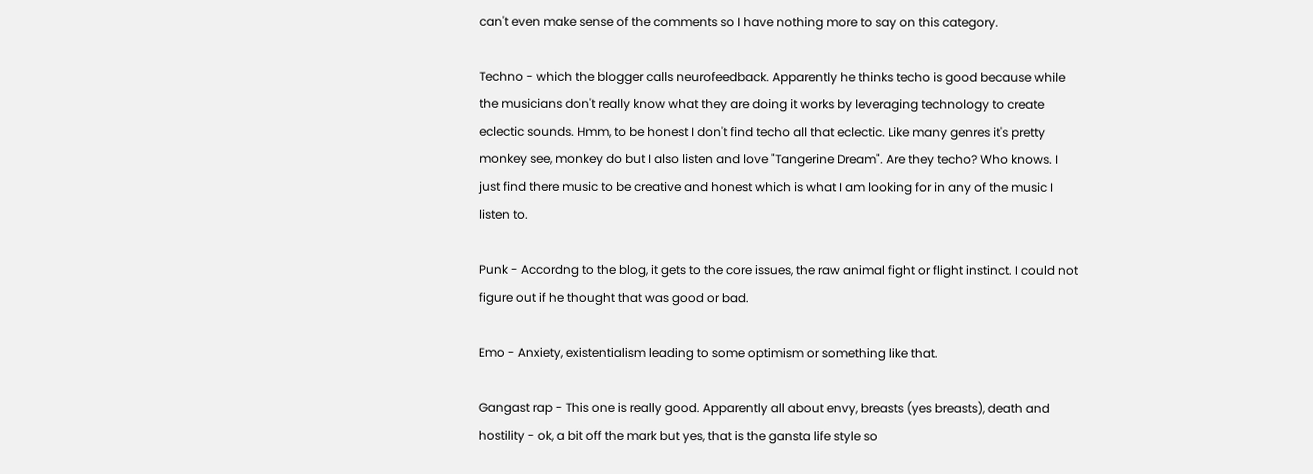can't even make sense of the comments so I have nothing more to say on this category.

Techno - which the blogger calls neurofeedback. Apparently he thinks techo is good because while the musicians don't really know what they are doing it works by leveraging technology to create eclectic sounds. Hmm, to be honest I don't find techo all that eclectic. Like many genres it's pretty monkey see, monkey do but I also listen and love "Tangerine Dream". Are they techo? Who knows. I just find there music to be creative and honest which is what I am looking for in any of the music I listen to.

Punk - Accordng to the blog, it gets to the core issues, the raw animal fight or flight instinct. I could not figure out if he thought that was good or bad.

Emo - Anxiety, existentialism leading to some optimism or something like that.

Gangast rap - This one is really good. Apparently all about envy, breasts (yes breasts), death and hostility - ok, a bit off the mark but yes, that is the gansta life style so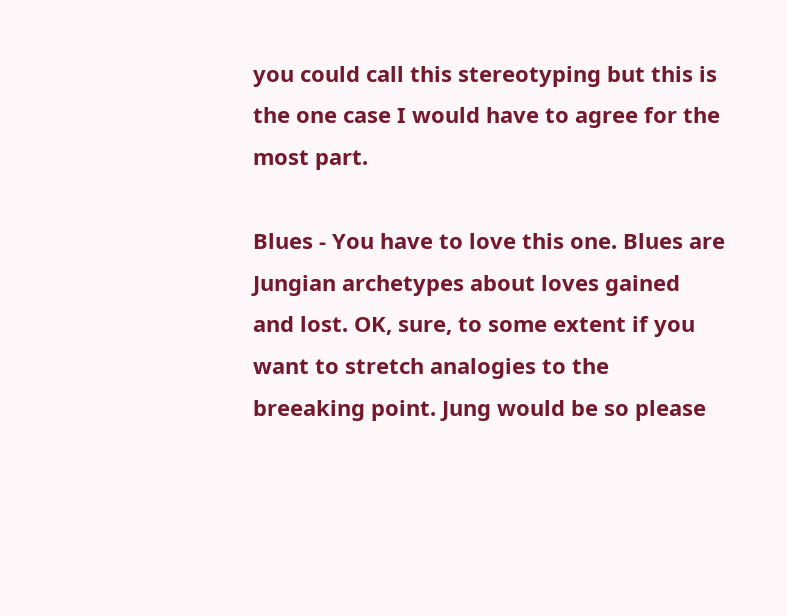you could call this stereotyping but this is the one case I would have to agree for the most part.

Blues - You have to love this one. Blues are Jungian archetypes about loves gained and lost. OK, sure, to some extent if you want to stretch analogies to the breeaking point. Jung would be so please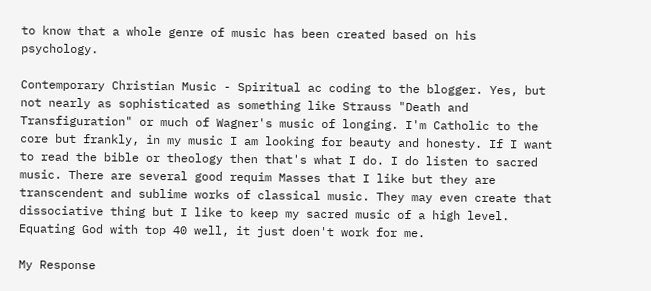to know that a whole genre of music has been created based on his psychology.

Contemporary Christian Music - Spiritual ac coding to the blogger. Yes, but not nearly as sophisticated as something like Strauss "Death and Transfiguration" or much of Wagner's music of longing. I'm Catholic to the core but frankly, in my music I am looking for beauty and honesty. If I want to read the bible or theology then that's what I do. I do listen to sacred music. There are several good requim Masses that I like but they are transcendent and sublime works of classical music. They may even create that dissociative thing but I like to keep my sacred music of a high level. Equating God with top 40 well, it just doen't work for me.

My Response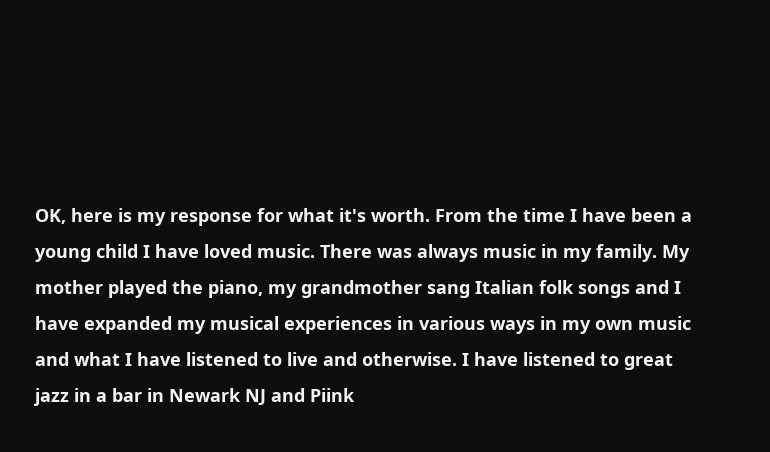OK, here is my response for what it's worth. From the time I have been a young child I have loved music. There was always music in my family. My mother played the piano, my grandmother sang Italian folk songs and I have expanded my musical experiences in various ways in my own music and what I have listened to live and otherwise. I have listened to great jazz in a bar in Newark NJ and Piink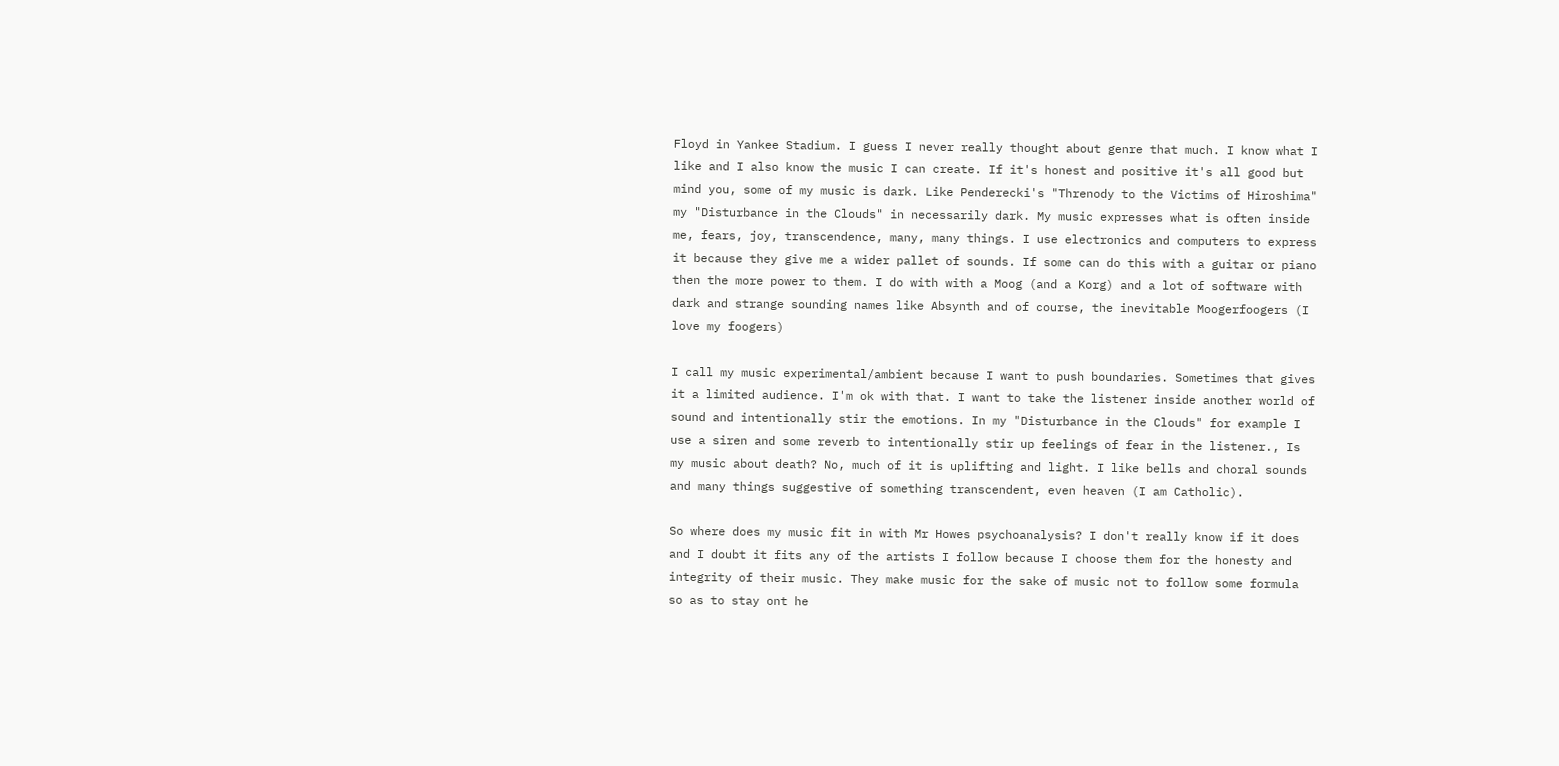Floyd in Yankee Stadium. I guess I never really thought about genre that much. I know what I like and I also know the music I can create. If it's honest and positive it's all good but mind you, some of my music is dark. Like Penderecki's "Threnody to the Victims of Hiroshima" my "Disturbance in the Clouds" in necessarily dark. My music expresses what is often inside me, fears, joy, transcendence, many, many things. I use electronics and computers to express it because they give me a wider pallet of sounds. If some can do this with a guitar or piano then the more power to them. I do with with a Moog (and a Korg) and a lot of software with dark and strange sounding names like Absynth and of course, the inevitable Moogerfoogers (I love my foogers)

I call my music experimental/ambient because I want to push boundaries. Sometimes that gives it a limited audience. I'm ok with that. I want to take the listener inside another world of sound and intentionally stir the emotions. In my "Disturbance in the Clouds" for example I use a siren and some reverb to intentionally stir up feelings of fear in the listener., Is my music about death? No, much of it is uplifting and light. I like bells and choral sounds and many things suggestive of something transcendent, even heaven (I am Catholic).

So where does my music fit in with Mr Howes psychoanalysis? I don't really know if it does and I doubt it fits any of the artists I follow because I choose them for the honesty and integrity of their music. They make music for the sake of music not to follow some formula so as to stay ont he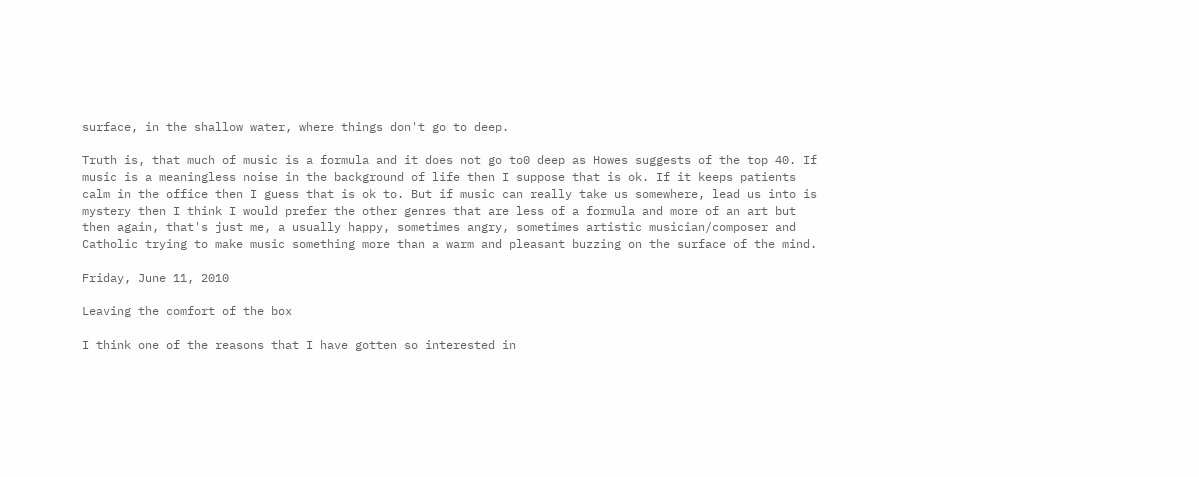surface, in the shallow water, where things don't go to deep.

Truth is, that much of music is a formula and it does not go to0 deep as Howes suggests of the top 40. If music is a meaningless noise in the background of life then I suppose that is ok. If it keeps patients calm in the office then I guess that is ok to. But if music can really take us somewhere, lead us into is mystery then I think I would prefer the other genres that are less of a formula and more of an art but then again, that's just me, a usually happy, sometimes angry, sometimes artistic musician/composer and Catholic trying to make music something more than a warm and pleasant buzzing on the surface of the mind.

Friday, June 11, 2010

Leaving the comfort of the box

I think one of the reasons that I have gotten so interested in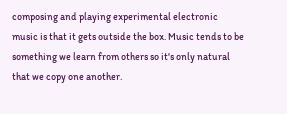composing and playing experimental electronic music is that it gets outside the box. Music tends to be something we learn from others so it's only natural that we copy one another.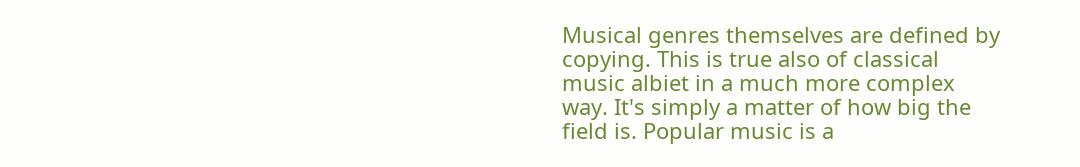Musical genres themselves are defined by copying. This is true also of classical music albiet in a much more complex way. It's simply a matter of how big the field is. Popular music is a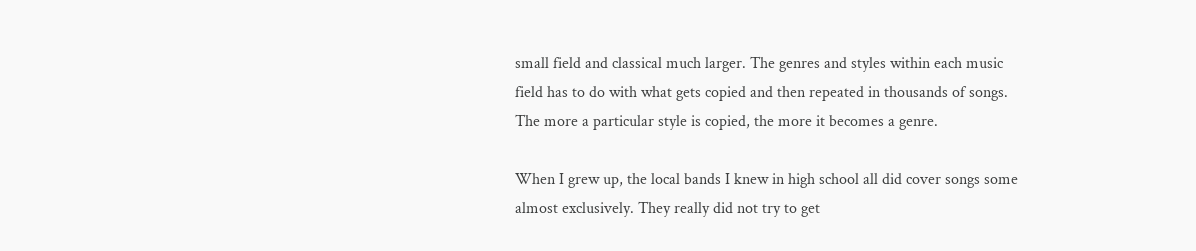small field and classical much larger. The genres and styles within each music field has to do with what gets copied and then repeated in thousands of songs. The more a particular style is copied, the more it becomes a genre.

When I grew up, the local bands I knew in high school all did cover songs some almost exclusively. They really did not try to get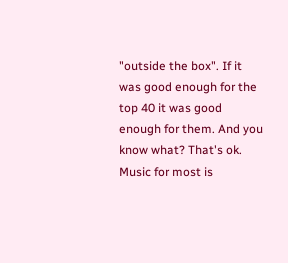"outside the box". If it was good enough for the top 40 it was good enough for them. And you know what? That's ok. Music for most is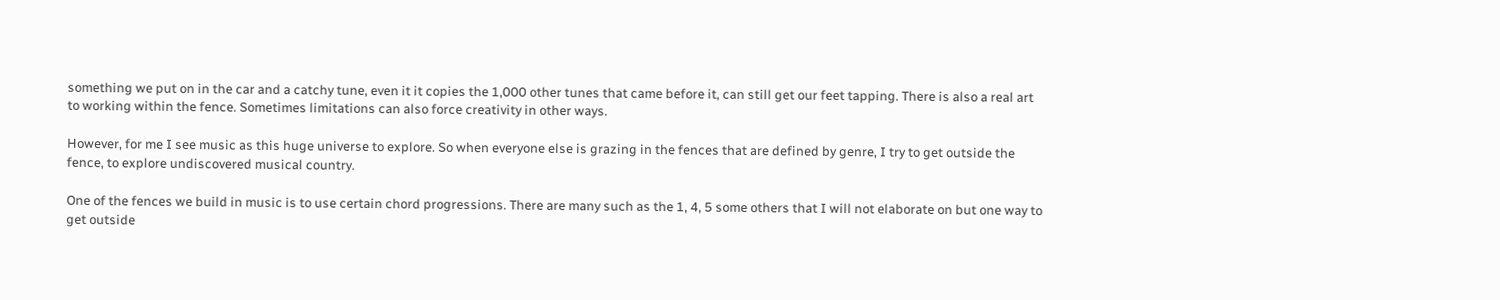something we put on in the car and a catchy tune, even it it copies the 1,000 other tunes that came before it, can still get our feet tapping. There is also a real art to working within the fence. Sometimes limitations can also force creativity in other ways.

However, for me I see music as this huge universe to explore. So when everyone else is grazing in the fences that are defined by genre, I try to get outside the fence, to explore undiscovered musical country.

One of the fences we build in music is to use certain chord progressions. There are many such as the 1, 4, 5 some others that I will not elaborate on but one way to get outside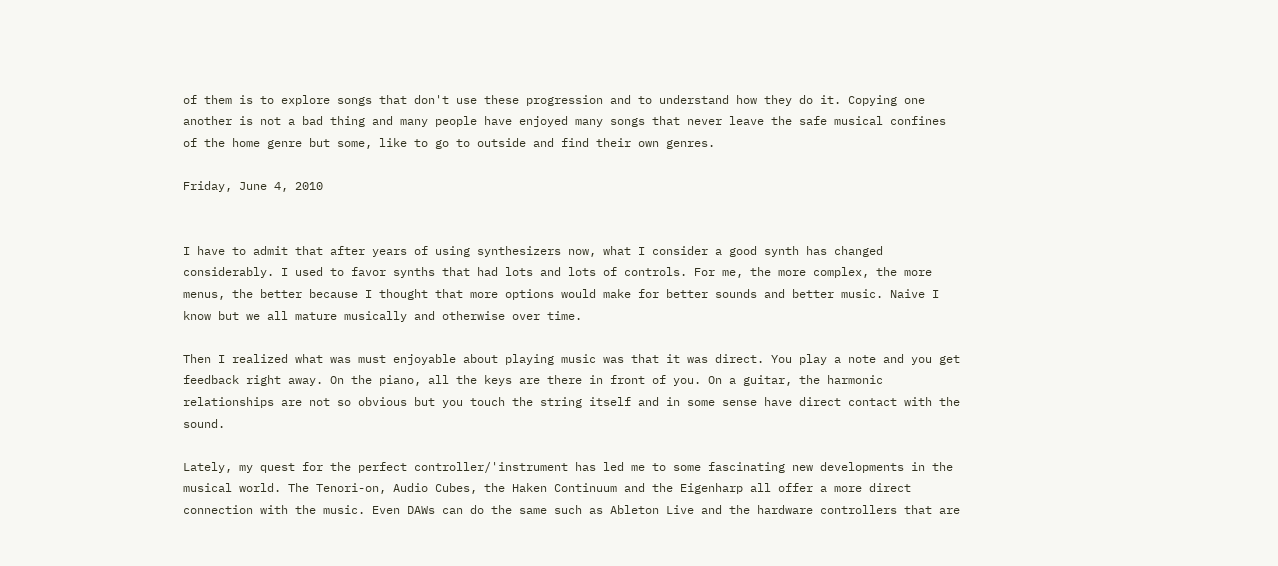of them is to explore songs that don't use these progression and to understand how they do it. Copying one another is not a bad thing and many people have enjoyed many songs that never leave the safe musical confines of the home genre but some, like to go to outside and find their own genres.

Friday, June 4, 2010


I have to admit that after years of using synthesizers now, what I consider a good synth has changed considerably. I used to favor synths that had lots and lots of controls. For me, the more complex, the more menus, the better because I thought that more options would make for better sounds and better music. Naive I know but we all mature musically and otherwise over time.

Then I realized what was must enjoyable about playing music was that it was direct. You play a note and you get feedback right away. On the piano, all the keys are there in front of you. On a guitar, the harmonic relationships are not so obvious but you touch the string itself and in some sense have direct contact with the sound.

Lately, my quest for the perfect controller/'instrument has led me to some fascinating new developments in the musical world. The Tenori-on, Audio Cubes, the Haken Continuum and the Eigenharp all offer a more direct connection with the music. Even DAWs can do the same such as Ableton Live and the hardware controllers that are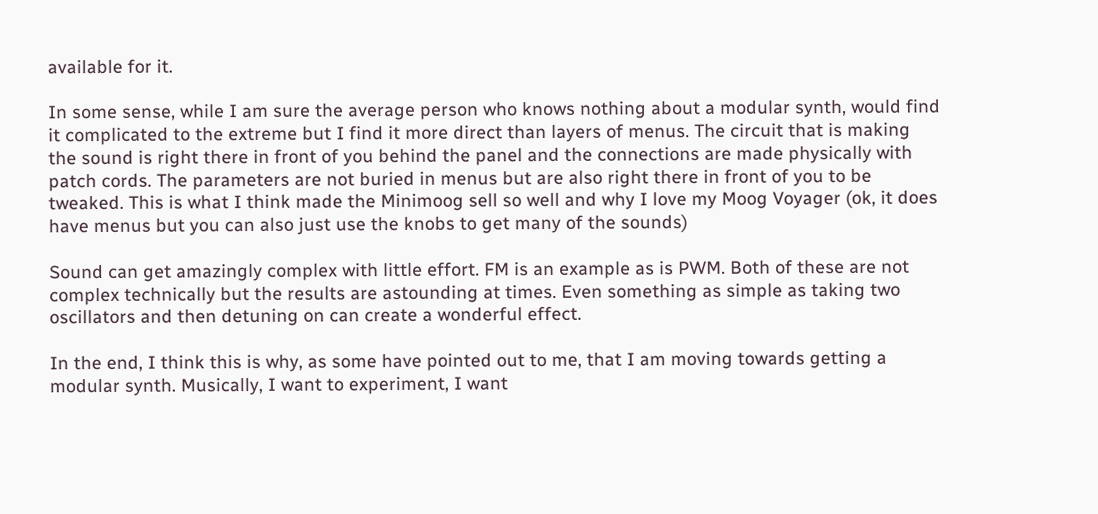available for it.

In some sense, while I am sure the average person who knows nothing about a modular synth, would find it complicated to the extreme but I find it more direct than layers of menus. The circuit that is making the sound is right there in front of you behind the panel and the connections are made physically with patch cords. The parameters are not buried in menus but are also right there in front of you to be tweaked. This is what I think made the Minimoog sell so well and why I love my Moog Voyager (ok, it does have menus but you can also just use the knobs to get many of the sounds)

Sound can get amazingly complex with little effort. FM is an example as is PWM. Both of these are not complex technically but the results are astounding at times. Even something as simple as taking two oscillators and then detuning on can create a wonderful effect.

In the end, I think this is why, as some have pointed out to me, that I am moving towards getting a modular synth. Musically, I want to experiment, I want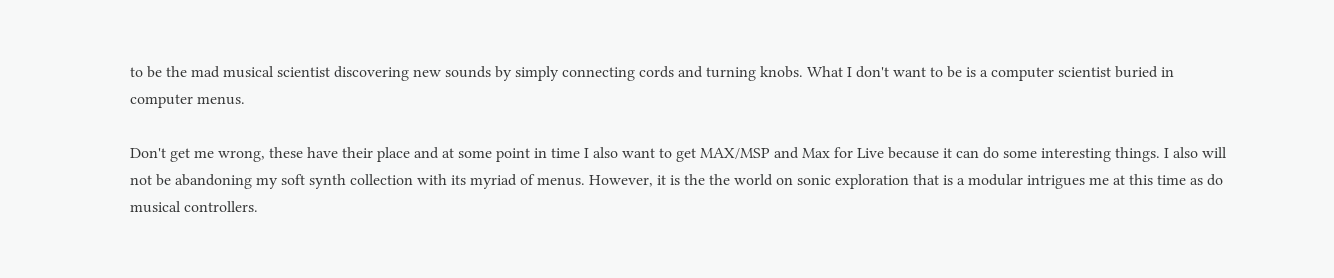to be the mad musical scientist discovering new sounds by simply connecting cords and turning knobs. What I don't want to be is a computer scientist buried in computer menus.

Don't get me wrong, these have their place and at some point in time I also want to get MAX/MSP and Max for Live because it can do some interesting things. I also will not be abandoning my soft synth collection with its myriad of menus. However, it is the the world on sonic exploration that is a modular intrigues me at this time as do musical controllers.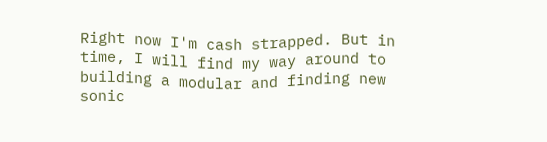Right now I'm cash strapped. But in time, I will find my way around to building a modular and finding new sonic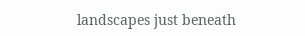landscapes just beneath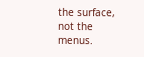the surface, not the menus.